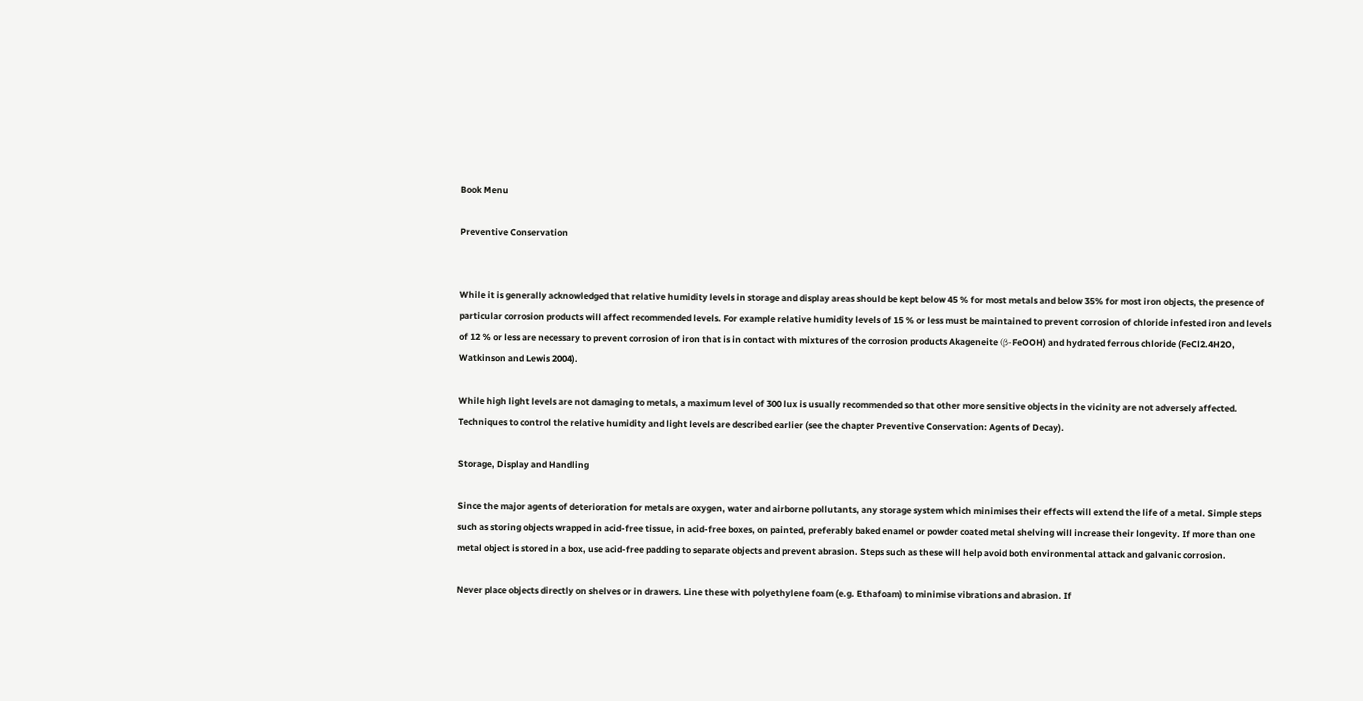Book Menu

Preventive Conservation


While it is generally acknowledged that relative humidity levels in storage and display areas should be kept below 45 % for most metals and below 35% for most iron objects, the presence of particular corrosion products will affect recommended levels. For example relative humidity levels of 15 % or less must be maintained to prevent corrosion of chloride infested iron and levels of 12 % or less are necessary to prevent corrosion of iron that is in contact with mixtures of the corrosion products Akageneite (β-FeOOH) and hydrated ferrous chloride (FeCl2.4H2O, Watkinson and Lewis 2004).

While high light levels are not damaging to metals, a maximum level of 300 lux is usually recommended so that other more sensitive objects in the vicinity are not adversely affected. Techniques to control the relative humidity and light levels are described earlier (see the chapter Preventive Conservation: Agents of Decay).

Storage, Display and Handling

Since the major agents of deterioration for metals are oxygen, water and airborne pollutants, any storage system which minimises their effects will extend the life of a metal. Simple steps such as storing objects wrapped in acid-free tissue, in acid-free boxes, on painted, preferably baked enamel or powder coated metal shelving will increase their longevity. If more than one metal object is stored in a box, use acid-free padding to separate objects and prevent abrasion. Steps such as these will help avoid both environmental attack and galvanic corrosion.

Never place objects directly on shelves or in drawers. Line these with polyethylene foam (e.g. Ethafoam) to minimise vibrations and abrasion. If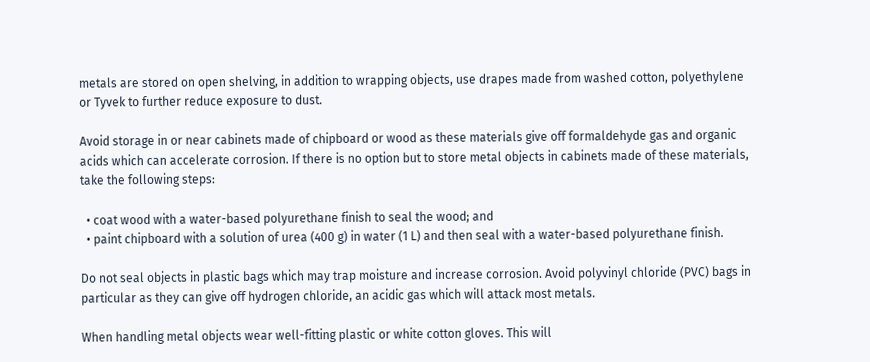metals are stored on open shelving, in addition to wrapping objects, use drapes made from washed cotton, polyethylene or Tyvek to further reduce exposure to dust.

Avoid storage in or near cabinets made of chipboard or wood as these materials give off formaldehyde gas and organic acids which can accelerate corrosion. If there is no option but to store metal objects in cabinets made of these materials, take the following steps:

  • coat wood with a water-based polyurethane finish to seal the wood; and
  • paint chipboard with a solution of urea (400 g) in water (1 L) and then seal with a water-based polyurethane finish.

Do not seal objects in plastic bags which may trap moisture and increase corrosion. Avoid polyvinyl chloride (PVC) bags in particular as they can give off hydrogen chloride, an acidic gas which will attack most metals.

When handling metal objects wear well-fitting plastic or white cotton gloves. This will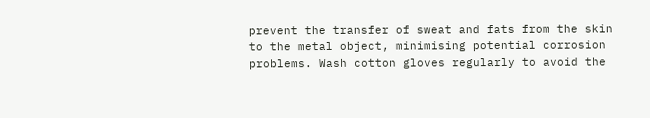prevent the transfer of sweat and fats from the skin to the metal object, minimising potential corrosion problems. Wash cotton gloves regularly to avoid the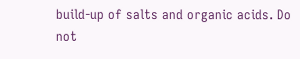build-up of salts and organic acids. Do not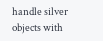handle silver objects with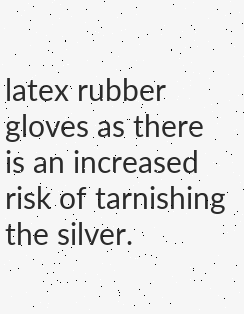latex rubber gloves as there is an increased risk of tarnishing the silver.